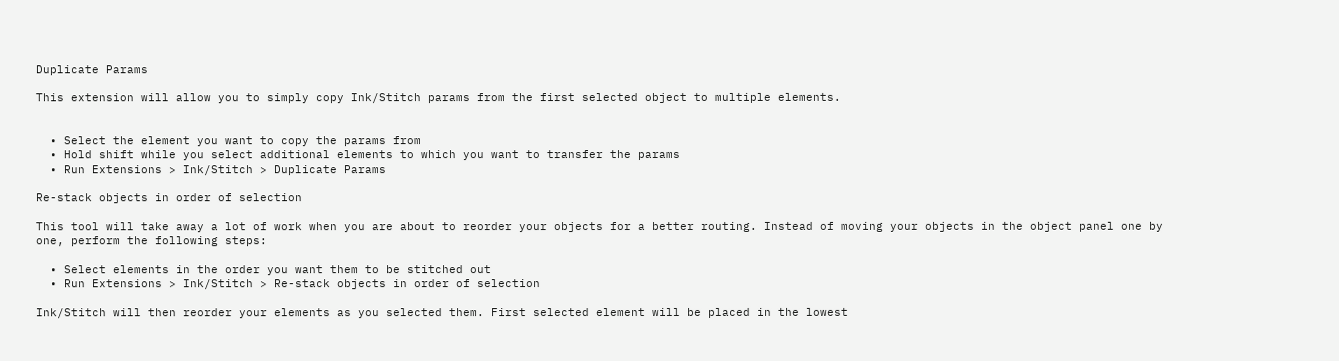Duplicate Params

This extension will allow you to simply copy Ink/Stitch params from the first selected object to multiple elements.


  • Select the element you want to copy the params from
  • Hold shift while you select additional elements to which you want to transfer the params
  • Run Extensions > Ink/Stitch > Duplicate Params

Re-stack objects in order of selection

This tool will take away a lot of work when you are about to reorder your objects for a better routing. Instead of moving your objects in the object panel one by one, perform the following steps:

  • Select elements in the order you want them to be stitched out
  • Run Extensions > Ink/Stitch > Re-stack objects in order of selection

Ink/Stitch will then reorder your elements as you selected them. First selected element will be placed in the lowest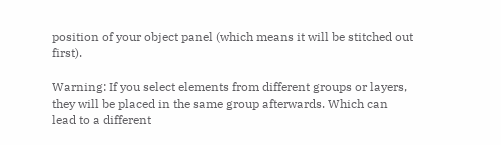position of your object panel (which means it will be stitched out first).

Warning: If you select elements from different groups or layers, they will be placed in the same group afterwards. Which can lead to a different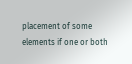placement of some elements if one or both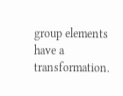group elements have a transformation.